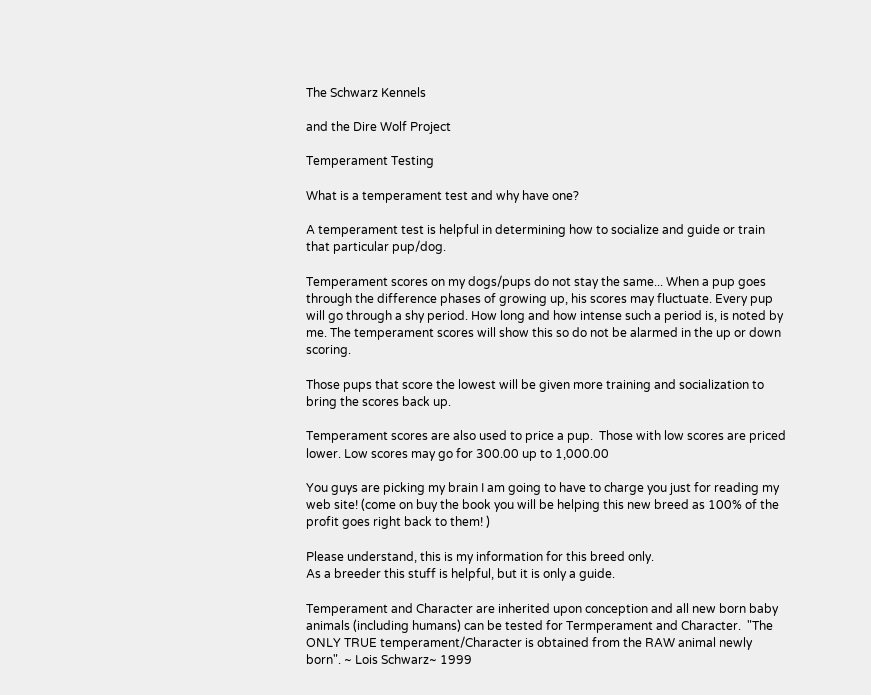The Schwarz Kennels

and the Dire Wolf Project

Temperament Testing

What is a temperament test and why have one?

A temperament test is helpful in determining how to socialize and guide or train that particular pup/dog.

Temperament scores on my dogs/pups do not stay the same... When a pup goes through the difference phases of growing up, his scores may fluctuate. Every pup will go through a shy period. How long and how intense such a period is, is noted by me. The temperament scores will show this so do not be alarmed in the up or down scoring.

Those pups that score the lowest will be given more training and socialization to bring the scores back up.

Temperament scores are also used to price a pup.  Those with low scores are priced lower. Low scores may go for 300.00 up to 1,000.00

You guys are picking my brain I am going to have to charge you just for reading my web site! (come on buy the book you will be helping this new breed as 100% of the profit goes right back to them! )

Please understand, this is my information for this breed only.
As a breeder this stuff is helpful, but it is only a guide.

Temperament and Character are inherited upon conception and all new born baby animals (including humans) can be tested for Termperament and Character.  "The ONLY TRUE temperament/Character is obtained from the RAW animal newly born". ~ Lois Schwarz~ 1999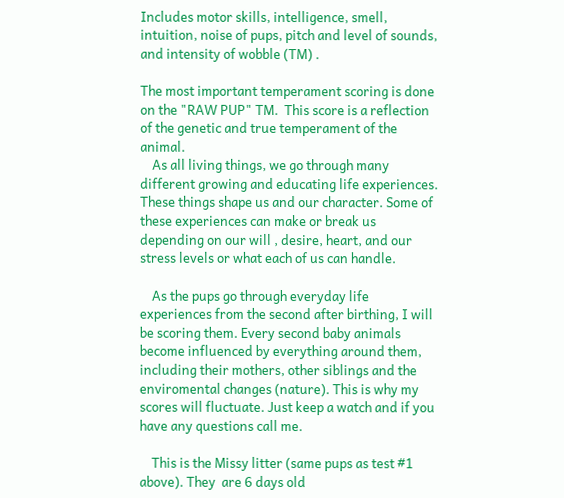Includes motor skills, intelligence, smell, intuition, noise of pups, pitch and level of sounds, and intensity of wobble (TM) .

The most important temperament scoring is done on the "RAW PUP" TM.  This score is a reflection of the genetic and true temperament of the animal.
    As all living things, we go through many different growing and educating life experiences. These things shape us and our character. Some of these experiences can make or break us depending on our will , desire, heart, and our stress levels or what each of us can handle.

    As the pups go through everyday life experiences from the second after birthing, I will be scoring them. Every second baby animals become influenced by everything around them, including their mothers, other siblings and the enviromental changes (nature). This is why my scores will fluctuate. Just keep a watch and if you have any questions call me.

    This is the Missy litter (same pups as test #1 above). They  are 6 days old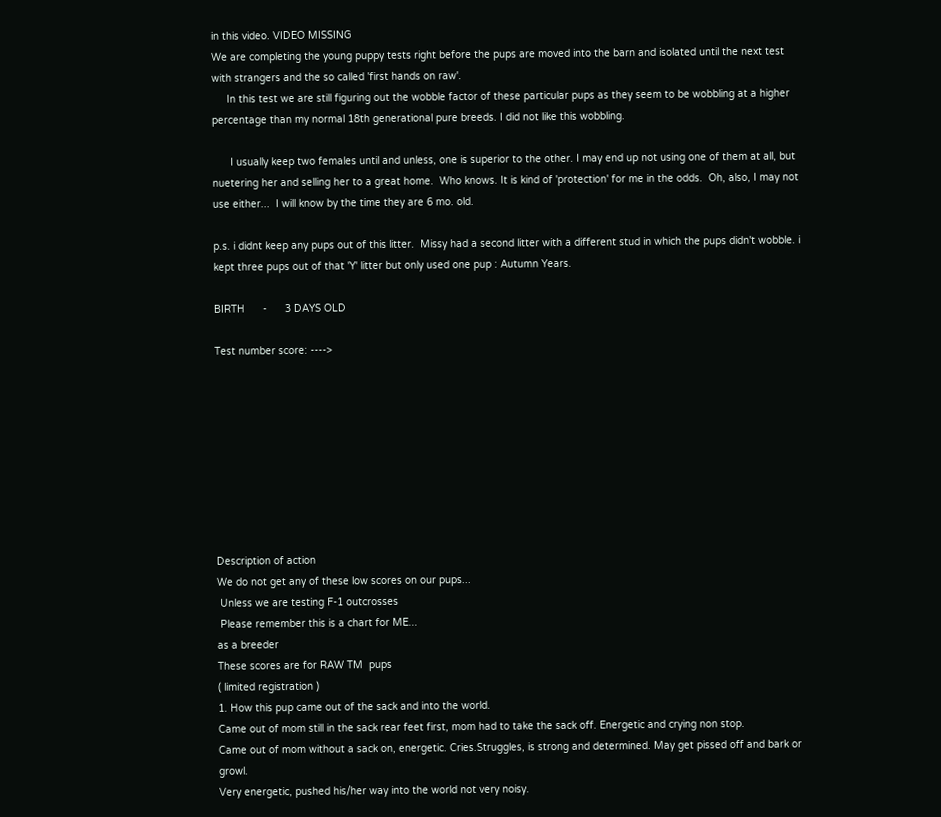in this video. VIDEO MISSING
We are completing the young puppy tests right before the pups are moved into the barn and isolated until the next test with strangers and the so called 'first hands on raw'.
     In this test we are still figuring out the wobble factor of these particular pups as they seem to be wobbling at a higher percentage than my normal 18th generational pure breeds. I did not like this wobbling.

      I usually keep two females until and unless, one is superior to the other. I may end up not using one of them at all, but nuetering her and selling her to a great home.  Who knows. It is kind of 'protection' for me in the odds.  Oh, also, I may not use either...  I will know by the time they are 6 mo. old.

p.s. i didnt keep any pups out of this litter.  Missy had a second litter with a different stud in which the pups didn't wobble. i kept three pups out of that 'Y' litter but only used one pup : Autumn Years.

BIRTH      -      3 DAYS OLD

Test number score: ---->









Description of action
We do not get any of these low scores on our pups...
 Unless we are testing F-1 outcrosses
 Please remember this is a chart for ME...
as a breeder
These scores are for RAW TM  pups
( limited registration )
1. How this pup came out of the sack and into the world.
Came out of mom still in the sack rear feet first, mom had to take the sack off. Energetic and crying non stop.
Came out of mom without a sack on, energetic. Cries.Struggles, is strong and determined. May get pissed off and bark or growl.
Very energetic, pushed his/her way into the world not very noisy.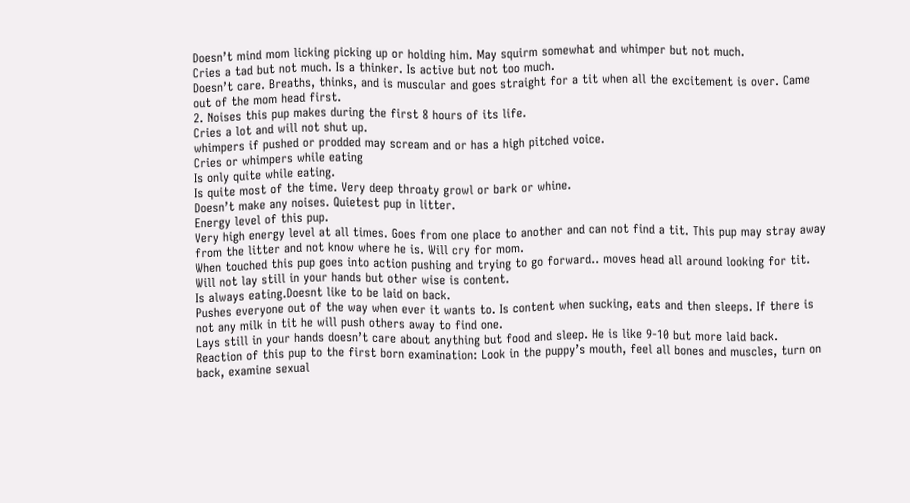Doesn’t mind mom licking picking up or holding him. May squirm somewhat and whimper but not much.
Cries a tad but not much. Is a thinker. Is active but not too much.
Doesn’t care. Breaths, thinks, and is muscular and goes straight for a tit when all the excitement is over. Came out of the mom head first.
2. Noises this pup makes during the first 8 hours of its life.
Cries a lot and will not shut up.
whimpers if pushed or prodded may scream and or has a high pitched voice.
Cries or whimpers while eating
Is only quite while eating.
Is quite most of the time. Very deep throaty growl or bark or whine.
Doesn’t make any noises. Quietest pup in litter.
Energy level of this pup.
Very high energy level at all times. Goes from one place to another and can not find a tit. This pup may stray away from the litter and not know where he is. Will cry for mom.
When touched this pup goes into action pushing and trying to go forward.. moves head all around looking for tit.
Will not lay still in your hands but other wise is content.
Is always eating.Doesnt like to be laid on back.
Pushes everyone out of the way when ever it wants to. Is content when sucking, eats and then sleeps. If there is not any milk in tit he will push others away to find one.
Lays still in your hands doesn’t care about anything but food and sleep. He is like 9-10 but more laid back.
Reaction of this pup to the first born examination: Look in the puppy’s mouth, feel all bones and muscles, turn on back, examine sexual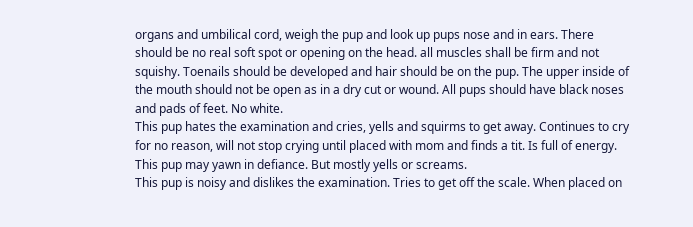organs and umbilical cord, weigh the pup and look up pups nose and in ears. There should be no real soft spot or opening on the head. all muscles shall be firm and not squishy. Toenails should be developed and hair should be on the pup. The upper inside of the mouth should not be open as in a dry cut or wound. All pups should have black noses and pads of feet. No white.
This pup hates the examination and cries, yells and squirms to get away. Continues to cry for no reason, will not stop crying until placed with mom and finds a tit. Is full of energy. This pup may yawn in defiance. But mostly yells or screams.
This pup is noisy and dislikes the examination. Tries to get off the scale. When placed on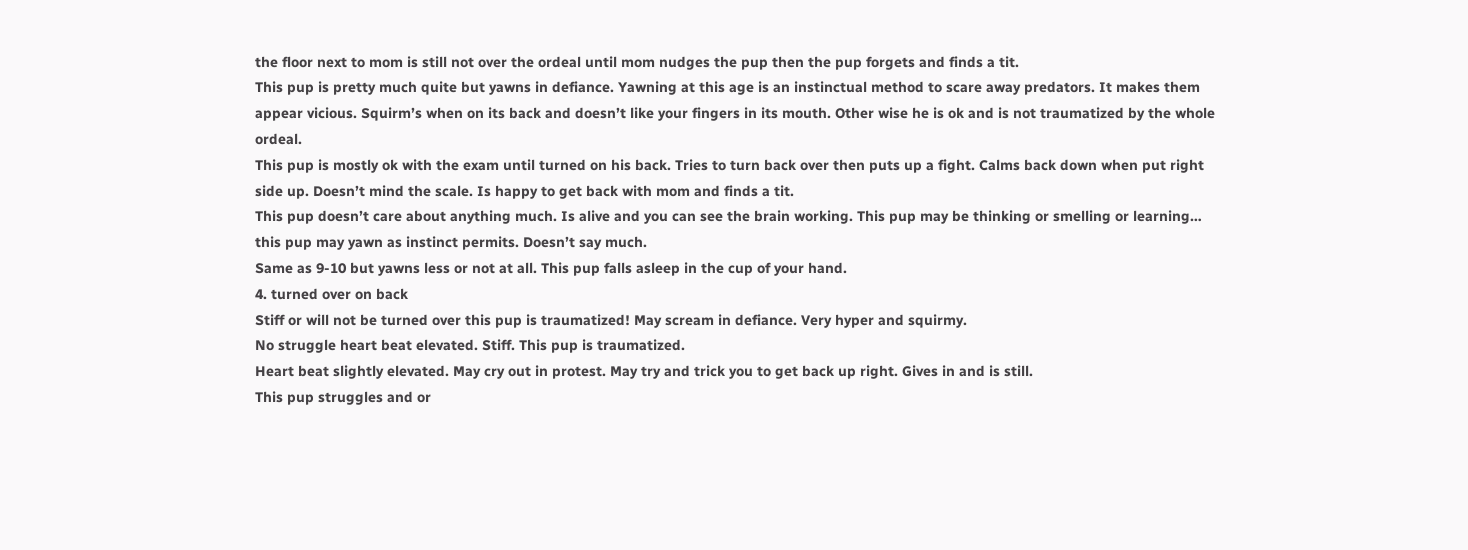the floor next to mom is still not over the ordeal until mom nudges the pup then the pup forgets and finds a tit.
This pup is pretty much quite but yawns in defiance. Yawning at this age is an instinctual method to scare away predators. It makes them appear vicious. Squirm’s when on its back and doesn’t like your fingers in its mouth. Other wise he is ok and is not traumatized by the whole ordeal.
This pup is mostly ok with the exam until turned on his back. Tries to turn back over then puts up a fight. Calms back down when put right side up. Doesn’t mind the scale. Is happy to get back with mom and finds a tit.
This pup doesn’t care about anything much. Is alive and you can see the brain working. This pup may be thinking or smelling or learning… this pup may yawn as instinct permits. Doesn’t say much.
Same as 9-10 but yawns less or not at all. This pup falls asleep in the cup of your hand.
4. turned over on back
Stiff or will not be turned over this pup is traumatized! May scream in defiance. Very hyper and squirmy.
No struggle heart beat elevated. Stiff. This pup is traumatized.
Heart beat slightly elevated. May cry out in protest. May try and trick you to get back up right. Gives in and is still.
This pup struggles and or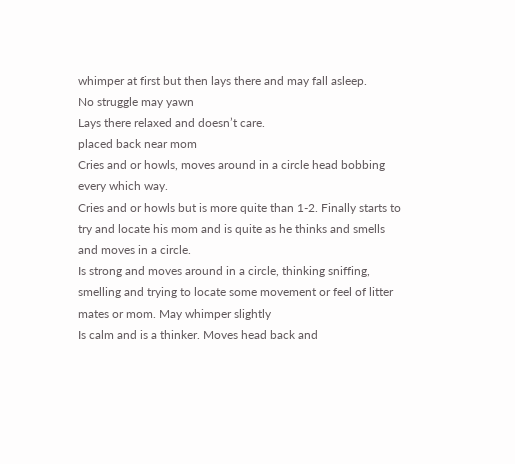whimper at first but then lays there and may fall asleep.
No struggle may yawn
Lays there relaxed and doesn’t care.
placed back near mom
Cries and or howls, moves around in a circle head bobbing every which way.
Cries and or howls but is more quite than 1-2. Finally starts to try and locate his mom and is quite as he thinks and smells and moves in a circle.
Is strong and moves around in a circle, thinking sniffing, smelling and trying to locate some movement or feel of litter mates or mom. May whimper slightly
Is calm and is a thinker. Moves head back and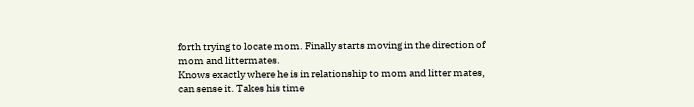forth trying to locate mom. Finally starts moving in the direction of mom and littermates.
Knows exactly where he is in relationship to mom and litter mates, can sense it. Takes his time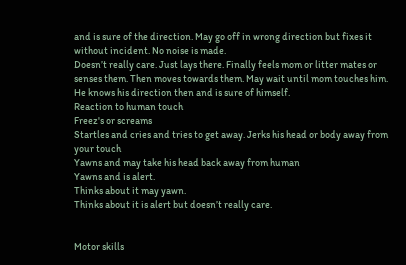and is sure of the direction. May go off in wrong direction but fixes it without incident. No noise is made.
Doesn’t really care. Just lays there. Finally feels mom or litter mates or senses them. Then moves towards them. May wait until mom touches him. He knows his direction then and is sure of himself.
Reaction to human touch
Freez's or screams
Startles and cries and tries to get away. Jerks his head or body away from your touch
Yawns and may take his head back away from human
Yawns and is alert.
Thinks about it may yawn.
Thinks about it is alert but doesn’t really care.


Motor skills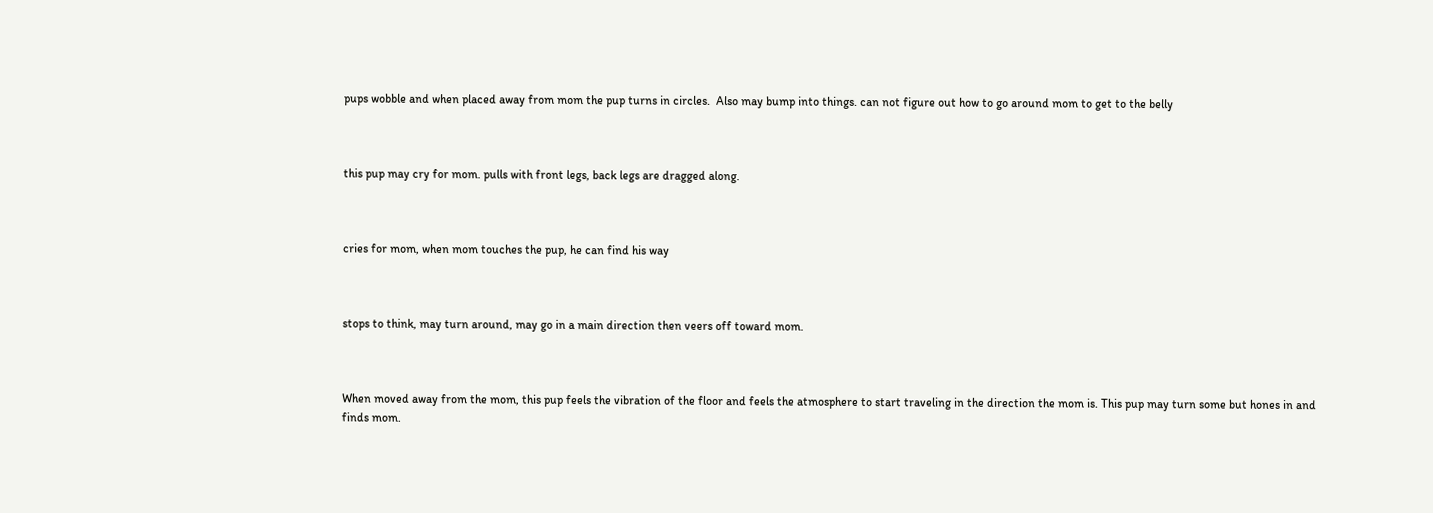pups wobble and when placed away from mom the pup turns in circles.  Also may bump into things. can not figure out how to go around mom to get to the belly



this pup may cry for mom. pulls with front legs, back legs are dragged along.



cries for mom, when mom touches the pup, he can find his way



stops to think, may turn around, may go in a main direction then veers off toward mom.



When moved away from the mom, this pup feels the vibration of the floor and feels the atmosphere to start traveling in the direction the mom is. This pup may turn some but hones in and finds mom.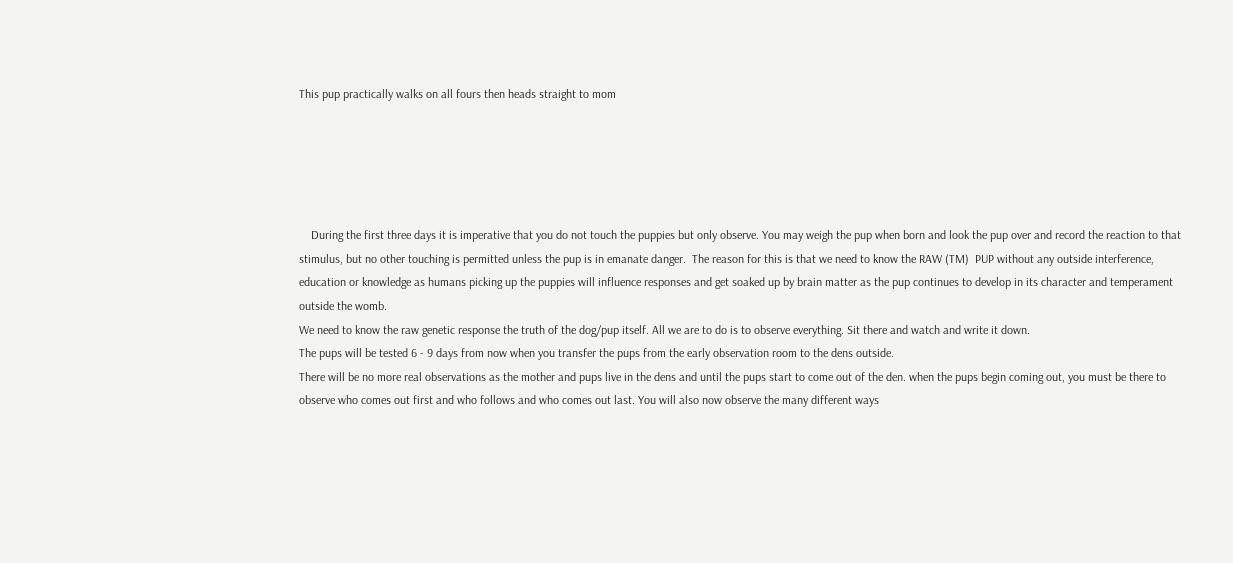This pup practically walks on all fours then heads straight to mom





    During the first three days it is imperative that you do not touch the puppies but only observe. You may weigh the pup when born and look the pup over and record the reaction to that stimulus, but no other touching is permitted unless the pup is in emanate danger.  The reason for this is that we need to know the RAW (TM)  PUP without any outside interference, education or knowledge as humans picking up the puppies will influence responses and get soaked up by brain matter as the pup continues to develop in its character and temperament outside the womb.
We need to know the raw genetic response the truth of the dog/pup itself. All we are to do is to observe everything. Sit there and watch and write it down.
The pups will be tested 6 - 9 days from now when you transfer the pups from the early observation room to the dens outside.
There will be no more real observations as the mother and pups live in the dens and until the pups start to come out of the den. when the pups begin coming out, you must be there to observe who comes out first and who follows and who comes out last. You will also now observe the many different ways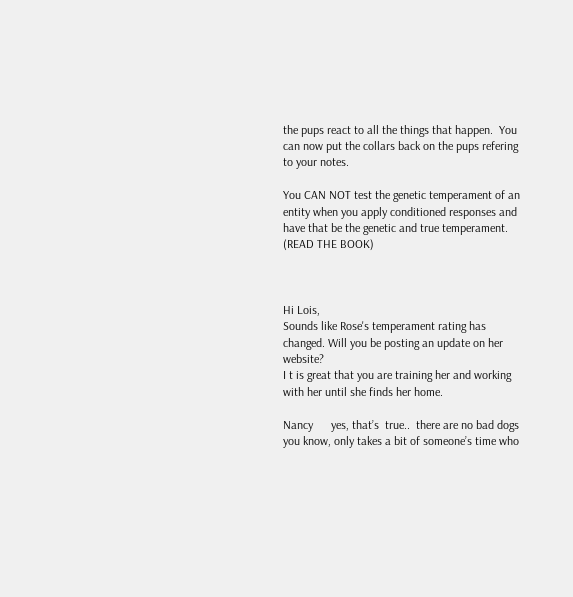the pups react to all the things that happen.  You can now put the collars back on the pups refering to your notes.

You CAN NOT test the genetic temperament of an entity when you apply conditioned responses and have that be the genetic and true temperament. (READ THE BOOK)



Hi Lois,
Sounds like Rose's temperament rating has changed. Will you be posting an update on her website?
I t is great that you are training her and working with her until she finds her home.

Nancy      yes, that’s  true..  there are no bad dogs you know, only takes a bit of someone’s time who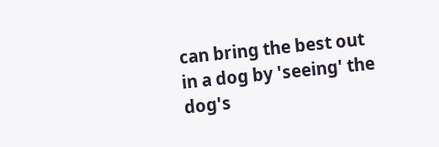can bring the best out in a dog by 'seeing' the dog's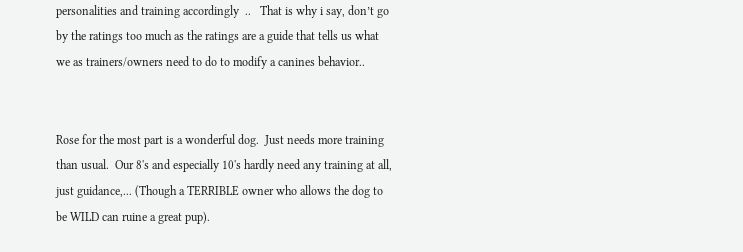personalities and training accordingly  ..   That is why i say, don’t go by the ratings too much as the ratings are a guide that tells us what we as trainers/owners need to do to modify a canines behavior..


Rose for the most part is a wonderful dog.  Just needs more training than usual.  Our 8's and especially 10's hardly need any training at all, just guidance,... (Though a TERRIBLE owner who allows the dog to be WILD can ruine a great pup).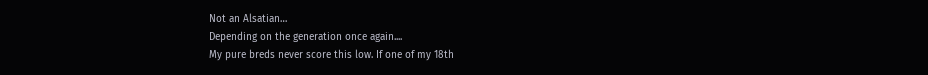Not an Alsatian…
Depending on the generation once again....
My pure breds never score this low. If one of my 18th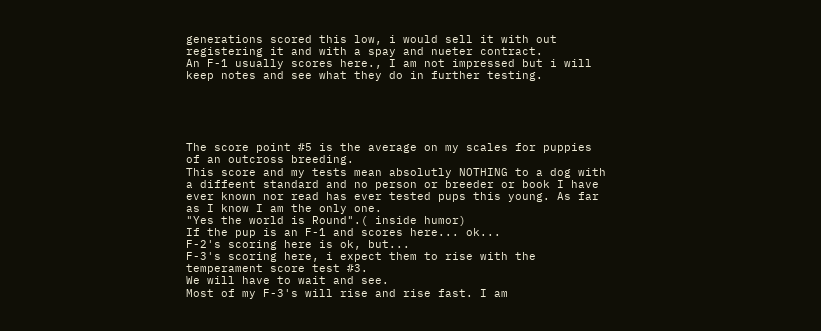generations scored this low, i would sell it with out registering it and with a spay and nueter contract.
An F-1 usually scores here., I am not impressed but i will keep notes and see what they do in further testing.





The score point #5 is the average on my scales for puppies of an outcross breeding.
This score and my tests mean absolutly NOTHING to a dog with a diffeent standard and no person or breeder or book I have ever known nor read has ever tested pups this young. As far as I know I am the only one.
"Yes the world is Round".( inside humor)
If the pup is an F-1 and scores here... ok...
F-2's scoring here is ok, but...
F-3's scoring here, i expect them to rise with the temperament score test #3.
We will have to wait and see.
Most of my F-3's will rise and rise fast. I am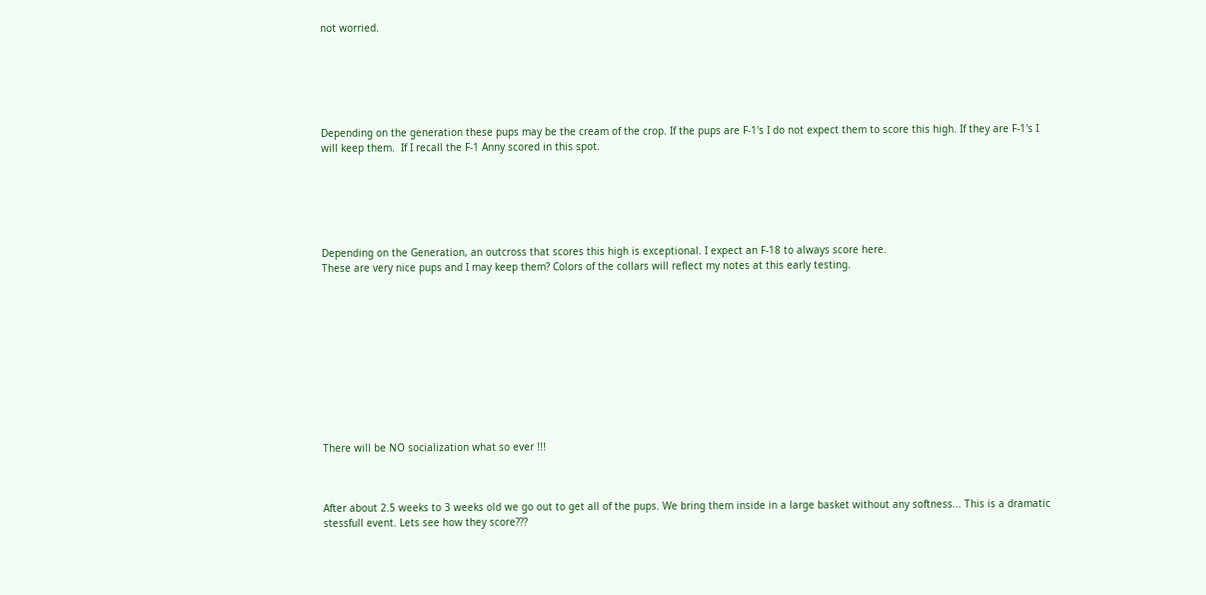not worried.






Depending on the generation these pups may be the cream of the crop. If the pups are F-1's I do not expect them to score this high. If they are F-1's I will keep them.  If I recall the F-1 Anny scored in this spot.






Depending on the Generation, an outcross that scores this high is exceptional. I expect an F-18 to always score here.
These are very nice pups and I may keep them? Colors of the collars will reflect my notes at this early testing.











There will be NO socialization what so ever !!!



After about 2.5 weeks to 3 weeks old we go out to get all of the pups. We bring them inside in a large basket without any softness... This is a dramatic stessfull event. Lets see how they score???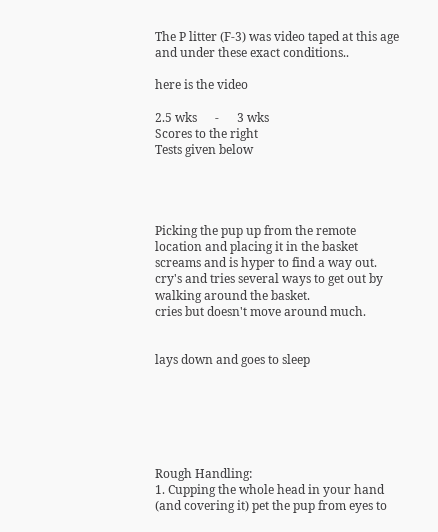The P litter (F-3) was video taped at this age and under these exact conditions..

here is the video

2.5 wks      -      3 wks
Scores to the right
Tests given below




Picking the pup up from the remote location and placing it in the basket
screams and is hyper to find a way out.
cry's and tries several ways to get out by walking around the basket.
cries but doesn't move around much.


lays down and goes to sleep






Rough Handling:
1. Cupping the whole head in your hand (and covering it) pet the pup from eyes to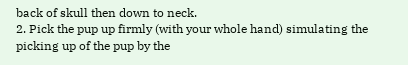back of skull then down to neck.
2. Pick the pup up firmly (with your whole hand) simulating the picking up of the pup by the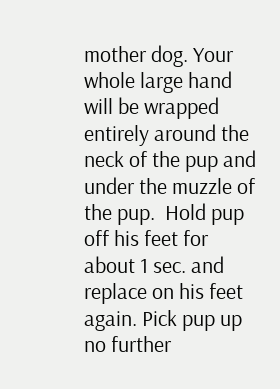mother dog. Your whole large hand will be wrapped entirely around the neck of the pup and under the muzzle of the pup.  Hold pup off his feet for about 1 sec. and replace on his feet again. Pick pup up no further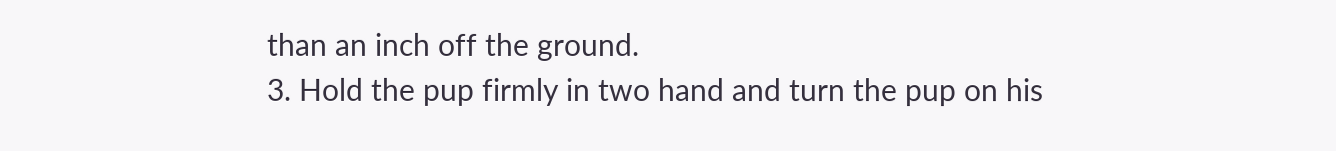than an inch off the ground.
3. Hold the pup firmly in two hand and turn the pup on his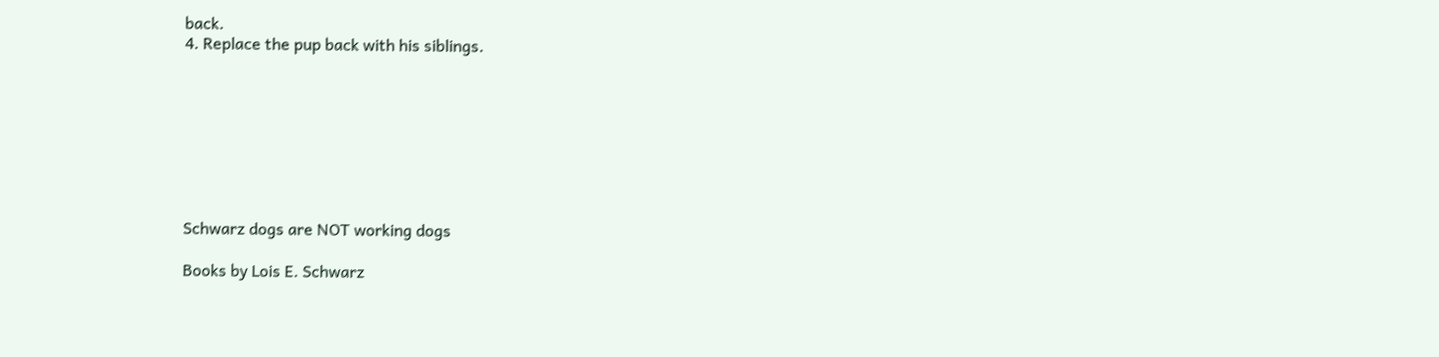back.
4. Replace the pup back with his siblings.








Schwarz dogs are NOT working dogs

Books by Lois E. Schwarz